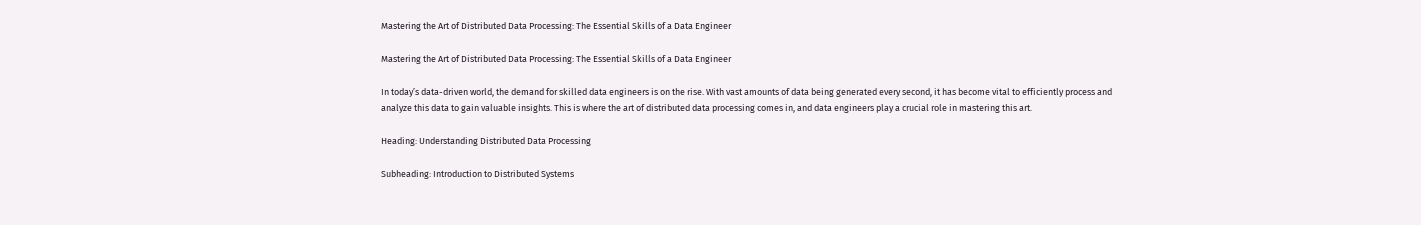Mastering the Art of Distributed Data Processing: The Essential Skills of a Data Engineer

Mastering the Art of Distributed Data Processing: The Essential Skills of a Data Engineer

In today’s data-driven world, the demand for skilled data engineers is on the rise. With vast amounts of data being generated every second, it has become vital to efficiently process and analyze this data to gain valuable insights. This is where the art of distributed data processing comes in, and data engineers play a crucial role in mastering this art.

Heading: Understanding Distributed Data Processing

Subheading: Introduction to Distributed Systems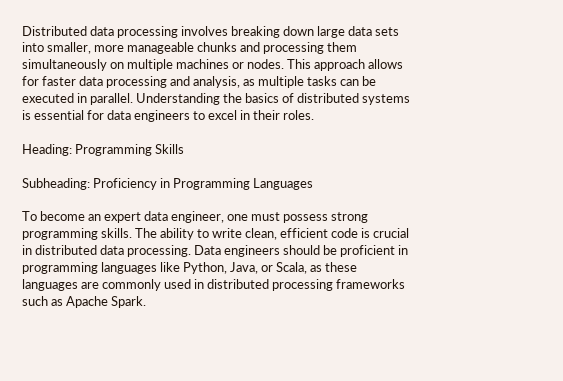Distributed data processing involves breaking down large data sets into smaller, more manageable chunks and processing them simultaneously on multiple machines or nodes. This approach allows for faster data processing and analysis, as multiple tasks can be executed in parallel. Understanding the basics of distributed systems is essential for data engineers to excel in their roles.

Heading: Programming Skills

Subheading: Proficiency in Programming Languages

To become an expert data engineer, one must possess strong programming skills. The ability to write clean, efficient code is crucial in distributed data processing. Data engineers should be proficient in programming languages like Python, Java, or Scala, as these languages are commonly used in distributed processing frameworks such as Apache Spark.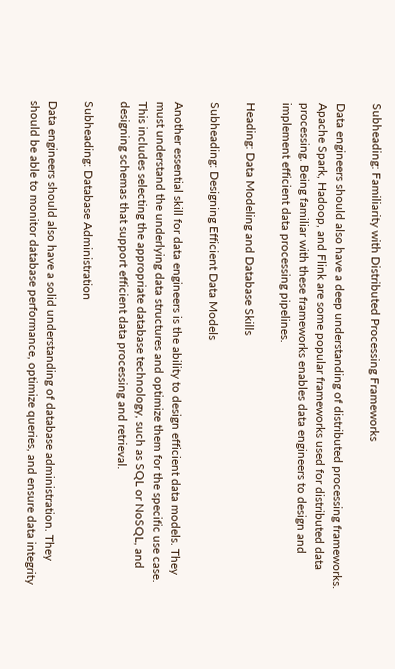Subheading: Familiarity with Distributed Processing Frameworks

Data engineers should also have a deep understanding of distributed processing frameworks. Apache Spark, Hadoop, and Flink are some popular frameworks used for distributed data processing. Being familiar with these frameworks enables data engineers to design and implement efficient data processing pipelines.

Heading: Data Modeling and Database Skills

Subheading: Designing Efficient Data Models

Another essential skill for data engineers is the ability to design efficient data models. They must understand the underlying data structures and optimize them for the specific use case. This includes selecting the appropriate database technology, such as SQL or NoSQL, and designing schemas that support efficient data processing and retrieval.

Subheading: Database Administration

Data engineers should also have a solid understanding of database administration. They should be able to monitor database performance, optimize queries, and ensure data integrity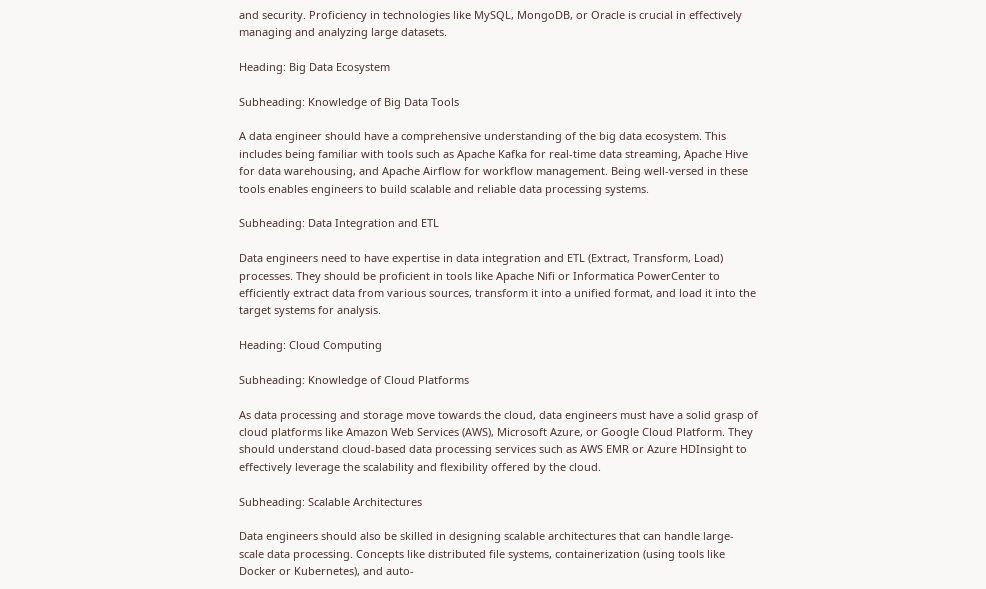and security. Proficiency in technologies like MySQL, MongoDB, or Oracle is crucial in effectively managing and analyzing large datasets.

Heading: Big Data Ecosystem

Subheading: Knowledge of Big Data Tools

A data engineer should have a comprehensive understanding of the big data ecosystem. This includes being familiar with tools such as Apache Kafka for real-time data streaming, Apache Hive for data warehousing, and Apache Airflow for workflow management. Being well-versed in these tools enables engineers to build scalable and reliable data processing systems.

Subheading: Data Integration and ETL

Data engineers need to have expertise in data integration and ETL (Extract, Transform, Load) processes. They should be proficient in tools like Apache Nifi or Informatica PowerCenter to efficiently extract data from various sources, transform it into a unified format, and load it into the target systems for analysis.

Heading: Cloud Computing

Subheading: Knowledge of Cloud Platforms

As data processing and storage move towards the cloud, data engineers must have a solid grasp of cloud platforms like Amazon Web Services (AWS), Microsoft Azure, or Google Cloud Platform. They should understand cloud-based data processing services such as AWS EMR or Azure HDInsight to effectively leverage the scalability and flexibility offered by the cloud.

Subheading: Scalable Architectures

Data engineers should also be skilled in designing scalable architectures that can handle large-scale data processing. Concepts like distributed file systems, containerization (using tools like Docker or Kubernetes), and auto-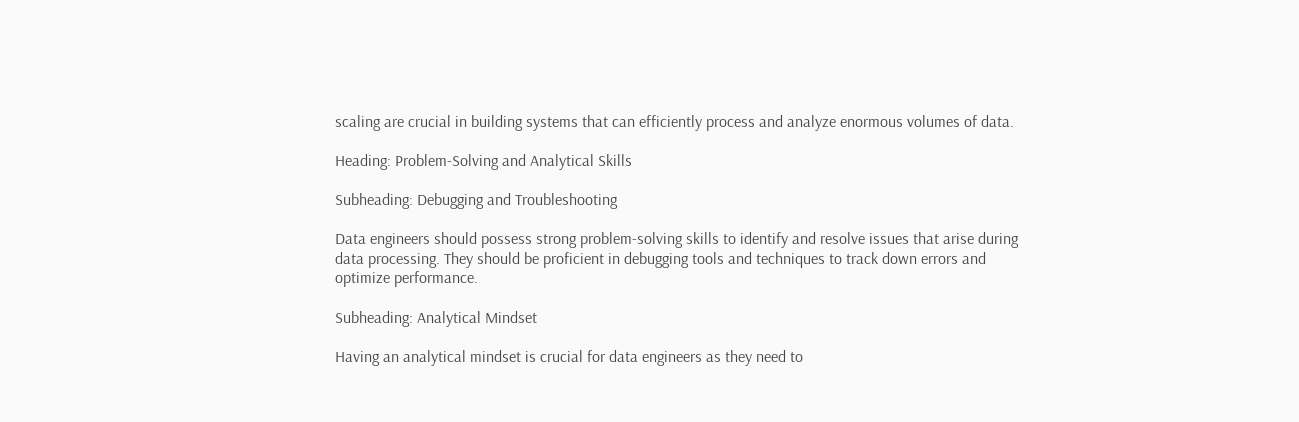scaling are crucial in building systems that can efficiently process and analyze enormous volumes of data.

Heading: Problem-Solving and Analytical Skills

Subheading: Debugging and Troubleshooting

Data engineers should possess strong problem-solving skills to identify and resolve issues that arise during data processing. They should be proficient in debugging tools and techniques to track down errors and optimize performance.

Subheading: Analytical Mindset

Having an analytical mindset is crucial for data engineers as they need to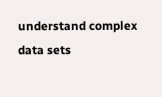understand complex data sets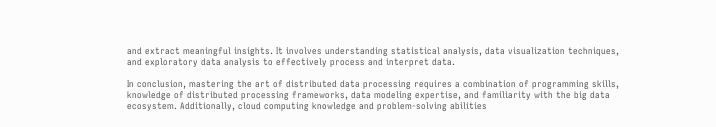and extract meaningful insights. It involves understanding statistical analysis, data visualization techniques, and exploratory data analysis to effectively process and interpret data.

In conclusion, mastering the art of distributed data processing requires a combination of programming skills, knowledge of distributed processing frameworks, data modeling expertise, and familiarity with the big data ecosystem. Additionally, cloud computing knowledge and problem-solving abilities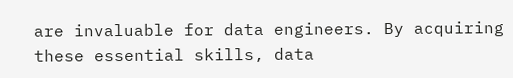are invaluable for data engineers. By acquiring these essential skills, data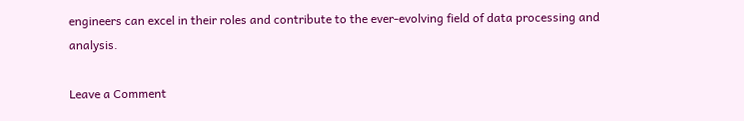engineers can excel in their roles and contribute to the ever-evolving field of data processing and analysis.

Leave a Comment